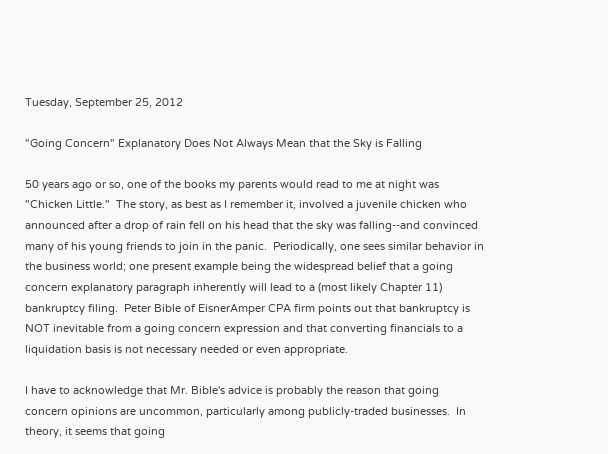Tuesday, September 25, 2012

"Going Concern" Explanatory Does Not Always Mean that the Sky is Falling

50 years ago or so, one of the books my parents would read to me at night was "Chicken Little."  The story, as best as I remember it, involved a juvenile chicken who announced after a drop of rain fell on his head that the sky was falling--and convinced many of his young friends to join in the panic.  Periodically, one sees similar behavior in the business world; one present example being the widespread belief that a going concern explanatory paragraph inherently will lead to a (most likely Chapter 11) bankruptcy filing.  Peter Bible of EisnerAmper CPA firm points out that bankruptcy is NOT inevitable from a going concern expression and that converting financials to a liquidation basis is not necessary needed or even appropriate.

I have to acknowledge that Mr. Bible's advice is probably the reason that going concern opinions are uncommon, particularly among publicly-traded businesses.  In theory, it seems that going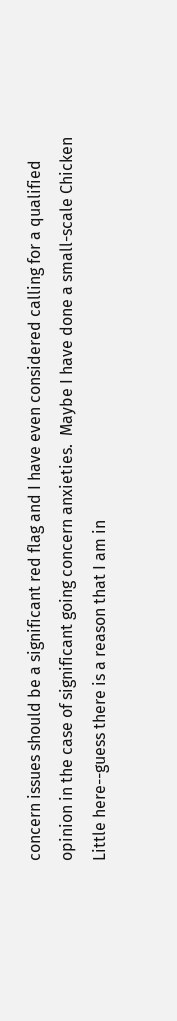concern issues should be a significant red flag and I have even considered calling for a qualified opinion in the case of significant going concern anxieties.  Maybe I have done a small-scale Chicken Little here--guess there is a reason that I am in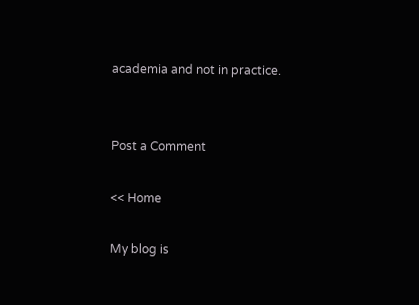academia and not in practice.


Post a Comment

<< Home

My blog is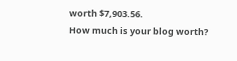worth $7,903.56.
How much is your blog worth?